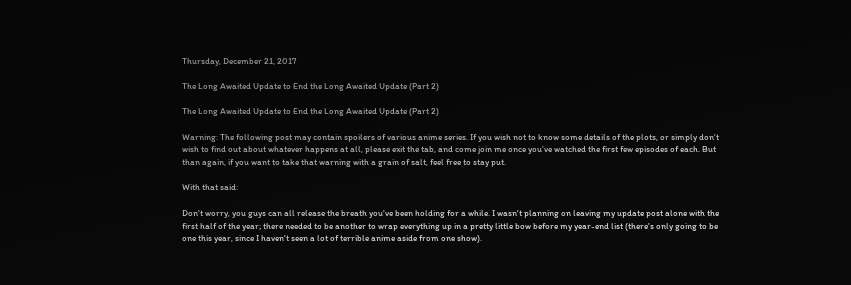Thursday, December 21, 2017

The Long Awaited Update to End the Long Awaited Update (Part 2)

The Long Awaited Update to End the Long Awaited Update (Part 2)

Warning: The following post may contain spoilers of various anime series. If you wish not to know some details of the plots, or simply don't wish to find out about whatever happens at all, please exit the tab, and come join me once you've watched the first few episodes of each. But than again, if you want to take that warning with a grain of salt, feel free to stay put.

With that said:

Don't worry, you guys can all release the breath you've been holding for a while. I wasn't planning on leaving my update post alone with the first half of the year; there needed to be another to wrap everything up in a pretty little bow before my year-end list (there's only going to be one this year, since I haven't seen a lot of terrible anime aside from one show).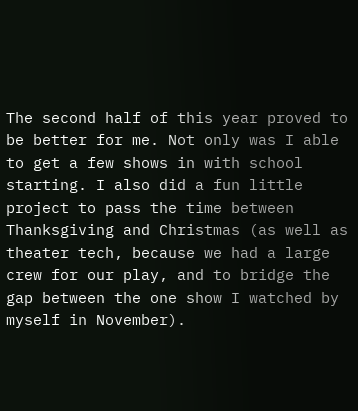The second half of this year proved to be better for me. Not only was I able to get a few shows in with school starting. I also did a fun little project to pass the time between Thanksgiving and Christmas (as well as theater tech, because we had a large crew for our play, and to bridge the gap between the one show I watched by myself in November).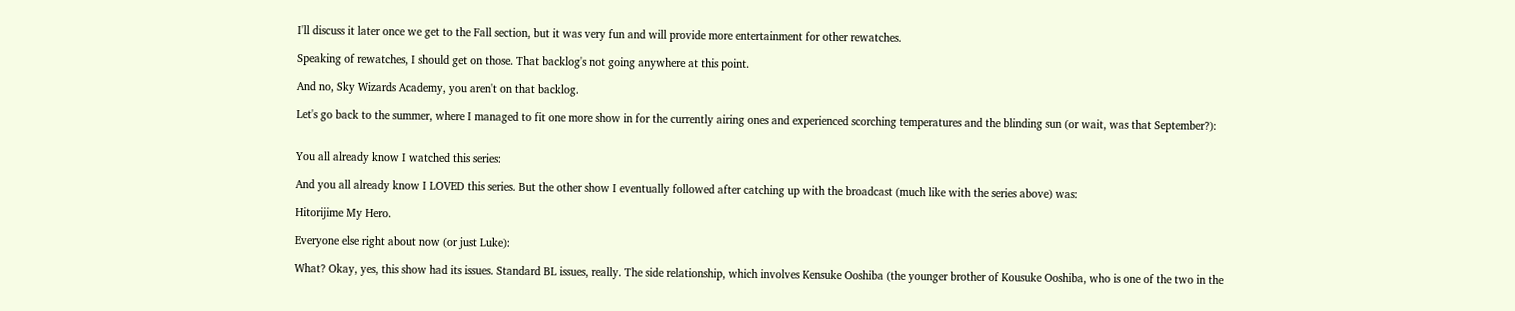I'll discuss it later once we get to the Fall section, but it was very fun and will provide more entertainment for other rewatches.

Speaking of rewatches, I should get on those. That backlog's not going anywhere at this point.

And no, Sky Wizards Academy, you aren't on that backlog.

Let's go back to the summer, where I managed to fit one more show in for the currently airing ones and experienced scorching temperatures and the blinding sun (or wait, was that September?):


You all already know I watched this series:

And you all already know I LOVED this series. But the other show I eventually followed after catching up with the broadcast (much like with the series above) was:

Hitorijime My Hero.

Everyone else right about now (or just Luke):

What? Okay, yes, this show had its issues. Standard BL issues, really. The side relationship, which involves Kensuke Ooshiba (the younger brother of Kousuke Ooshiba, who is one of the two in the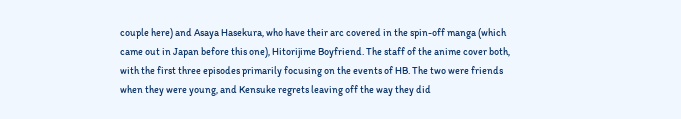couple here) and Asaya Hasekura, who have their arc covered in the spin-off manga (which came out in Japan before this one), Hitorijime Boyfriend. The staff of the anime cover both, with the first three episodes primarily focusing on the events of HB. The two were friends when they were young, and Kensuke regrets leaving off the way they did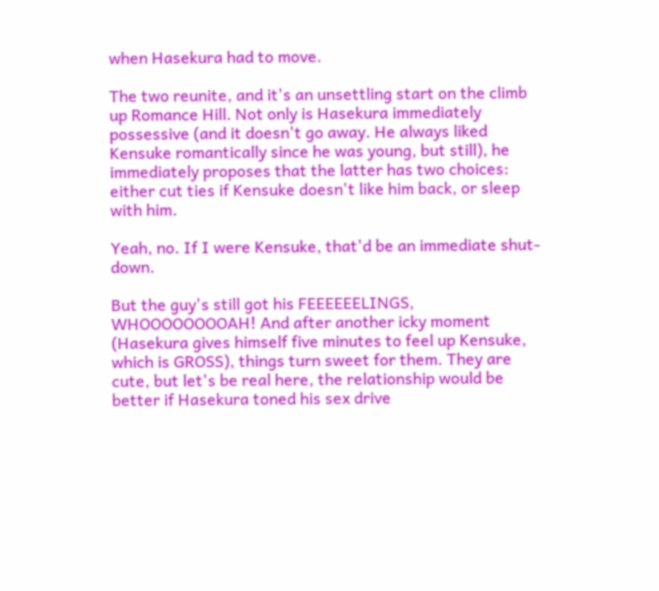when Hasekura had to move.

The two reunite, and it's an unsettling start on the climb up Romance Hill. Not only is Hasekura immediately possessive (and it doesn't go away. He always liked Kensuke romantically since he was young, but still), he immediately proposes that the latter has two choices: either cut ties if Kensuke doesn't like him back, or sleep with him.

Yeah, no. If I were Kensuke, that'd be an immediate shut-down.

But the guy's still got his FEEEEEELINGS, WHOOOOOOOOAH! And after another icky moment (Hasekura gives himself five minutes to feel up Kensuke, which is GROSS), things turn sweet for them. They are cute, but let's be real here, the relationship would be better if Hasekura toned his sex drive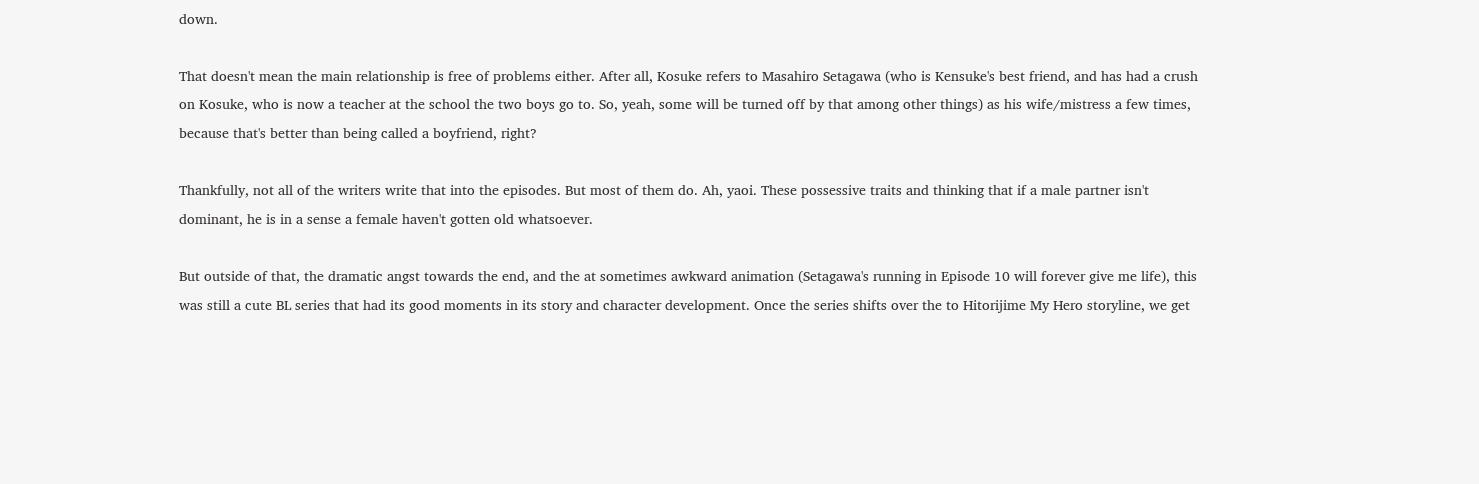down.

That doesn't mean the main relationship is free of problems either. After all, Kosuke refers to Masahiro Setagawa (who is Kensuke's best friend, and has had a crush on Kosuke, who is now a teacher at the school the two boys go to. So, yeah, some will be turned off by that among other things) as his wife/mistress a few times, because that's better than being called a boyfriend, right?

Thankfully, not all of the writers write that into the episodes. But most of them do. Ah, yaoi. These possessive traits and thinking that if a male partner isn't dominant, he is in a sense a female haven't gotten old whatsoever.

But outside of that, the dramatic angst towards the end, and the at sometimes awkward animation (Setagawa's running in Episode 10 will forever give me life), this was still a cute BL series that had its good moments in its story and character development. Once the series shifts over the to Hitorijime My Hero storyline, we get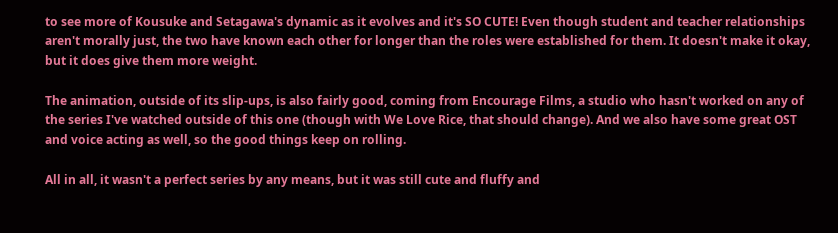to see more of Kousuke and Setagawa's dynamic as it evolves and it's SO CUTE! Even though student and teacher relationships aren't morally just, the two have known each other for longer than the roles were established for them. It doesn't make it okay, but it does give them more weight.

The animation, outside of its slip-ups, is also fairly good, coming from Encourage Films, a studio who hasn't worked on any of the series I've watched outside of this one (though with We Love Rice, that should change). And we also have some great OST and voice acting as well, so the good things keep on rolling.

All in all, it wasn't a perfect series by any means, but it was still cute and fluffy and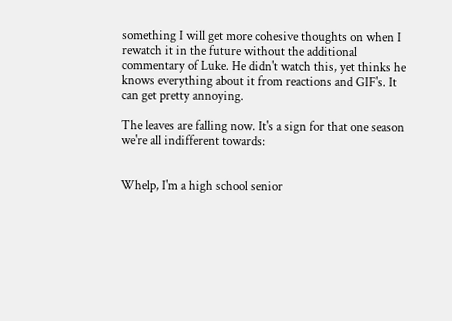something I will get more cohesive thoughts on when I rewatch it in the future without the additional commentary of Luke. He didn't watch this, yet thinks he knows everything about it from reactions and GIF's. It can get pretty annoying.

The leaves are falling now. It's a sign for that one season we're all indifferent towards:


Whelp, I'm a high school senior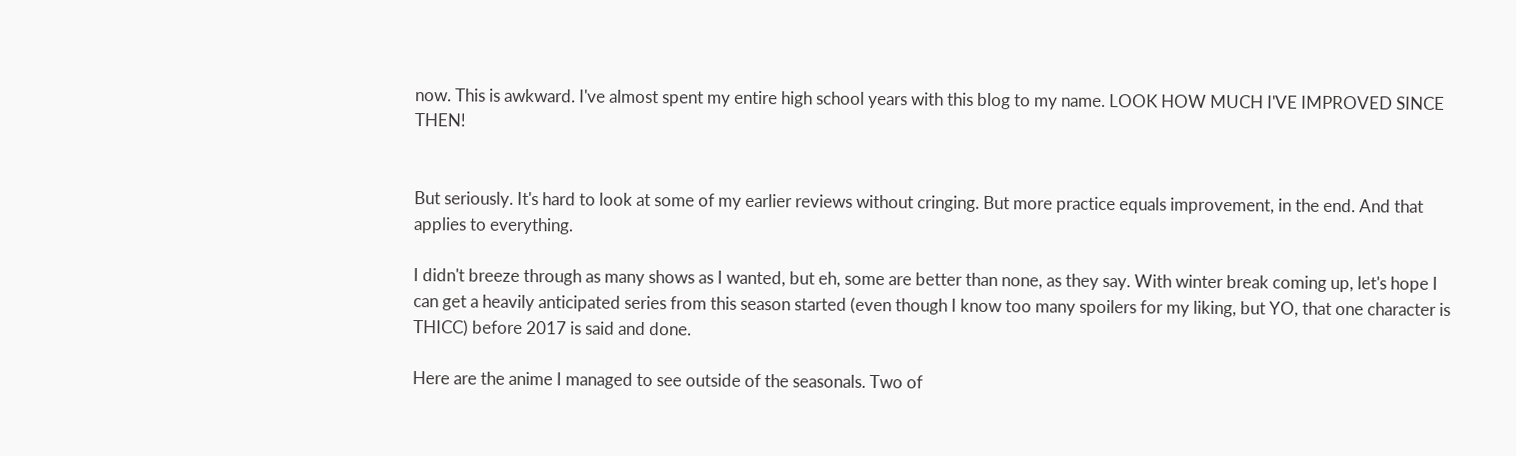now. This is awkward. I've almost spent my entire high school years with this blog to my name. LOOK HOW MUCH I'VE IMPROVED SINCE THEN!


But seriously. It's hard to look at some of my earlier reviews without cringing. But more practice equals improvement, in the end. And that applies to everything.

I didn't breeze through as many shows as I wanted, but eh, some are better than none, as they say. With winter break coming up, let's hope I can get a heavily anticipated series from this season started (even though I know too many spoilers for my liking, but YO, that one character is THICC) before 2017 is said and done.

Here are the anime I managed to see outside of the seasonals. Two of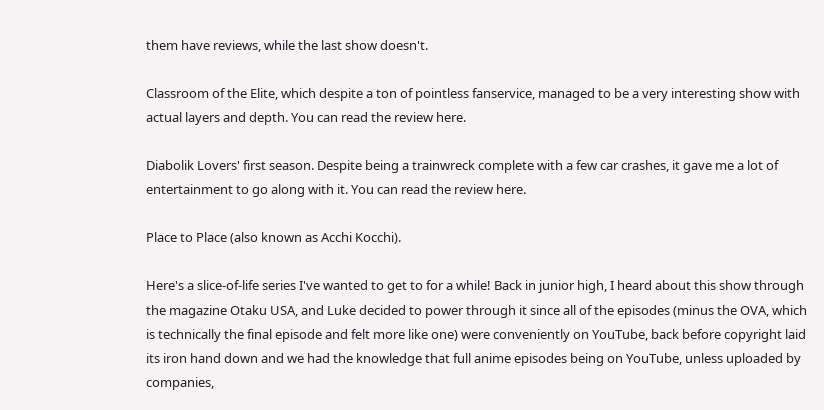them have reviews, while the last show doesn't.

Classroom of the Elite, which despite a ton of pointless fanservice, managed to be a very interesting show with actual layers and depth. You can read the review here.

Diabolik Lovers' first season. Despite being a trainwreck complete with a few car crashes, it gave me a lot of entertainment to go along with it. You can read the review here.

Place to Place (also known as Acchi Kocchi).

Here's a slice-of-life series I've wanted to get to for a while! Back in junior high, I heard about this show through the magazine Otaku USA, and Luke decided to power through it since all of the episodes (minus the OVA, which is technically the final episode and felt more like one) were conveniently on YouTube, back before copyright laid its iron hand down and we had the knowledge that full anime episodes being on YouTube, unless uploaded by companies,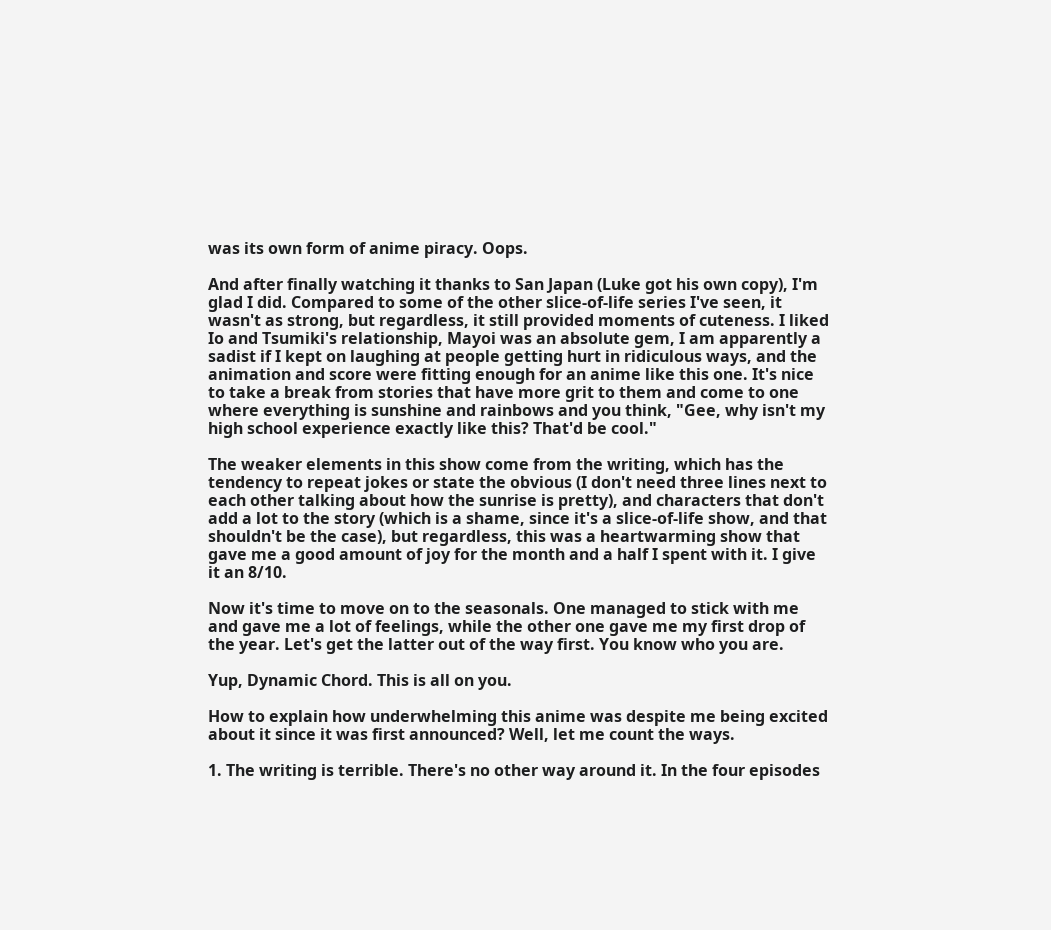was its own form of anime piracy. Oops.

And after finally watching it thanks to San Japan (Luke got his own copy), I'm glad I did. Compared to some of the other slice-of-life series I've seen, it wasn't as strong, but regardless, it still provided moments of cuteness. I liked Io and Tsumiki's relationship, Mayoi was an absolute gem, I am apparently a sadist if I kept on laughing at people getting hurt in ridiculous ways, and the animation and score were fitting enough for an anime like this one. It's nice to take a break from stories that have more grit to them and come to one where everything is sunshine and rainbows and you think, "Gee, why isn't my high school experience exactly like this? That'd be cool."

The weaker elements in this show come from the writing, which has the tendency to repeat jokes or state the obvious (I don't need three lines next to each other talking about how the sunrise is pretty), and characters that don't add a lot to the story (which is a shame, since it's a slice-of-life show, and that shouldn't be the case), but regardless, this was a heartwarming show that gave me a good amount of joy for the month and a half I spent with it. I give it an 8/10.

Now it's time to move on to the seasonals. One managed to stick with me and gave me a lot of feelings, while the other one gave me my first drop of the year. Let's get the latter out of the way first. You know who you are.

Yup, Dynamic Chord. This is all on you.

How to explain how underwhelming this anime was despite me being excited about it since it was first announced? Well, let me count the ways.

1. The writing is terrible. There's no other way around it. In the four episodes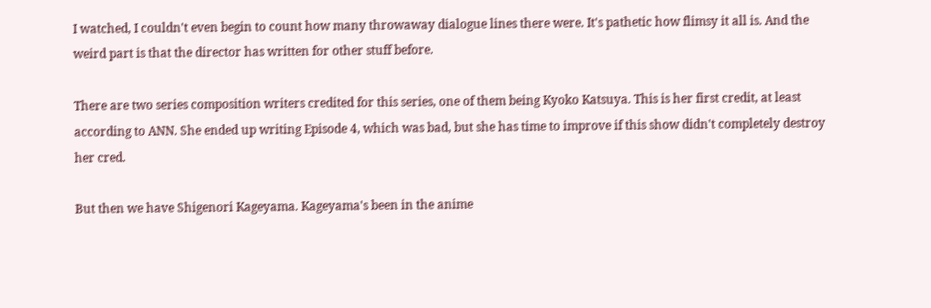I watched, I couldn't even begin to count how many throwaway dialogue lines there were. It's pathetic how flimsy it all is. And the weird part is that the director has written for other stuff before.

There are two series composition writers credited for this series, one of them being Kyoko Katsuya. This is her first credit, at least according to ANN. She ended up writing Episode 4, which was bad, but she has time to improve if this show didn't completely destroy her cred.

But then we have Shigenori Kageyama. Kageyama's been in the anime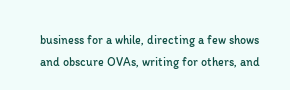business for a while, directing a few shows and obscure OVAs, writing for others, and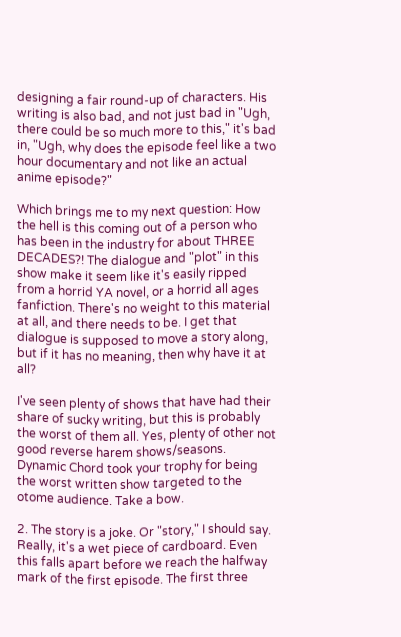designing a fair round-up of characters. His writing is also bad, and not just bad in "Ugh, there could be so much more to this," it's bad in, "Ugh, why does the episode feel like a two hour documentary and not like an actual anime episode?"

Which brings me to my next question: How the hell is this coming out of a person who has been in the industry for about THREE DECADES?! The dialogue and "plot" in this show make it seem like it's easily ripped from a horrid YA novel, or a horrid all ages fanfiction. There's no weight to this material at all, and there needs to be. I get that dialogue is supposed to move a story along, but if it has no meaning, then why have it at all?

I've seen plenty of shows that have had their share of sucky writing, but this is probably the worst of them all. Yes, plenty of other not good reverse harem shows/seasons. Dynamic Chord took your trophy for being the worst written show targeted to the otome audience. Take a bow.

2. The story is a joke. Or "story," I should say. Really, it's a wet piece of cardboard. Even this falls apart before we reach the halfway mark of the first episode. The first three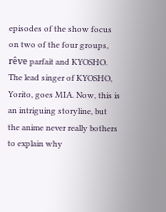episodes of the show focus on two of the four groups, rêve parfait and KYOSHO. The lead singer of KYOSHO, Yorito, goes MIA. Now, this is an intriguing storyline, but the anime never really bothers to explain why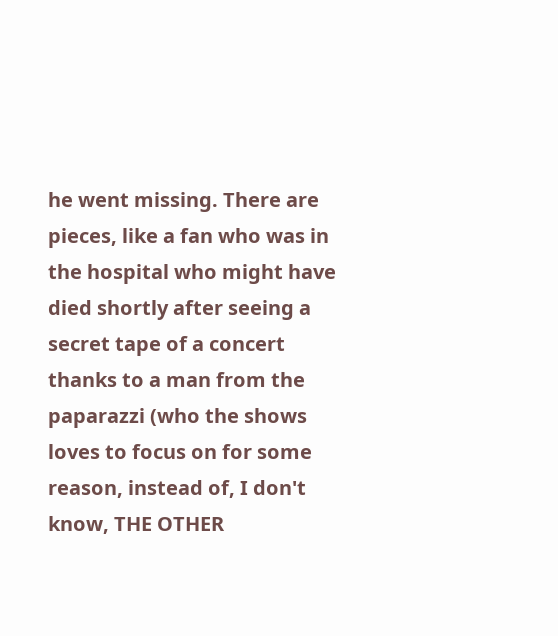he went missing. There are pieces, like a fan who was in the hospital who might have died shortly after seeing a secret tape of a concert thanks to a man from the paparazzi (who the shows loves to focus on for some reason, instead of, I don't know, THE OTHER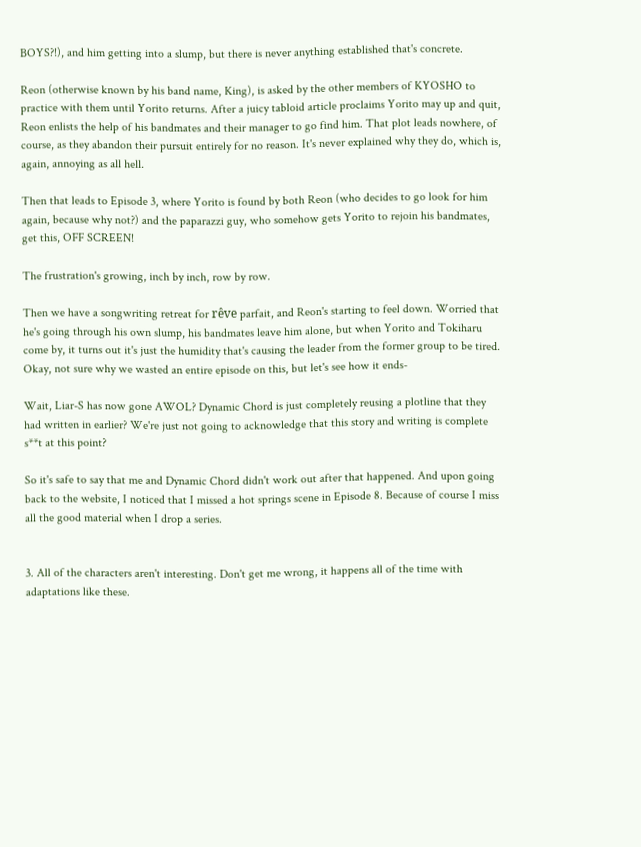BOYS?!), and him getting into a slump, but there is never anything established that's concrete.

Reon (otherwise known by his band name, King), is asked by the other members of KYOSHO to practice with them until Yorito returns. After a juicy tabloid article proclaims Yorito may up and quit, Reon enlists the help of his bandmates and their manager to go find him. That plot leads nowhere, of course, as they abandon their pursuit entirely for no reason. It's never explained why they do, which is, again, annoying as all hell.

Then that leads to Episode 3, where Yorito is found by both Reon (who decides to go look for him again, because why not?) and the paparazzi guy, who somehow gets Yorito to rejoin his bandmates, get this, OFF SCREEN!

The frustration's growing, inch by inch, row by row.

Then we have a songwriting retreat for rêve parfait, and Reon's starting to feel down. Worried that he's going through his own slump, his bandmates leave him alone, but when Yorito and Tokiharu come by, it turns out it's just the humidity that's causing the leader from the former group to be tired. Okay, not sure why we wasted an entire episode on this, but let's see how it ends-

Wait, Liar-S has now gone AWOL? Dynamic Chord is just completely reusing a plotline that they had written in earlier? We're just not going to acknowledge that this story and writing is complete s**t at this point?

So it's safe to say that me and Dynamic Chord didn't work out after that happened. And upon going back to the website, I noticed that I missed a hot springs scene in Episode 8. Because of course I miss all the good material when I drop a series.


3. All of the characters aren't interesting. Don't get me wrong, it happens all of the time with adaptations like these.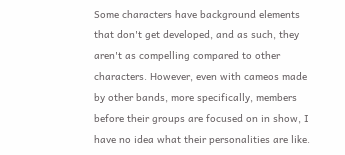Some characters have background elements that don't get developed, and as such, they aren't as compelling compared to other characters. However, even with cameos made by other bands, more specifically, members before their groups are focused on in show, I have no idea what their personalities are like.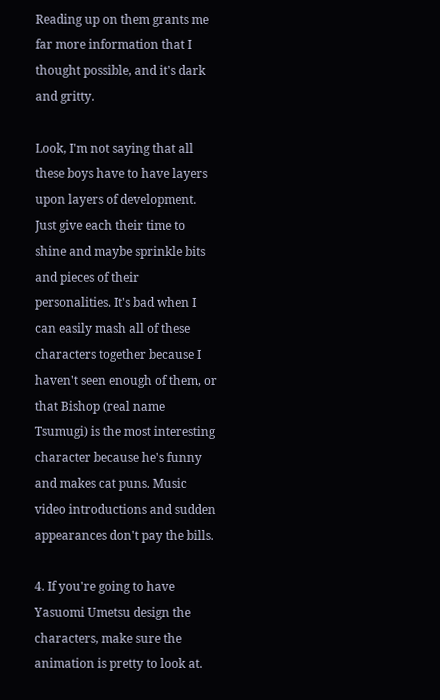Reading up on them grants me far more information that I thought possible, and it's dark and gritty.

Look, I'm not saying that all these boys have to have layers upon layers of development. Just give each their time to shine and maybe sprinkle bits and pieces of their personalities. It's bad when I can easily mash all of these characters together because I haven't seen enough of them, or that Bishop (real name Tsumugi) is the most interesting character because he's funny and makes cat puns. Music video introductions and sudden appearances don't pay the bills.

4. If you're going to have Yasuomi Umetsu design the characters, make sure the animation is pretty to look at.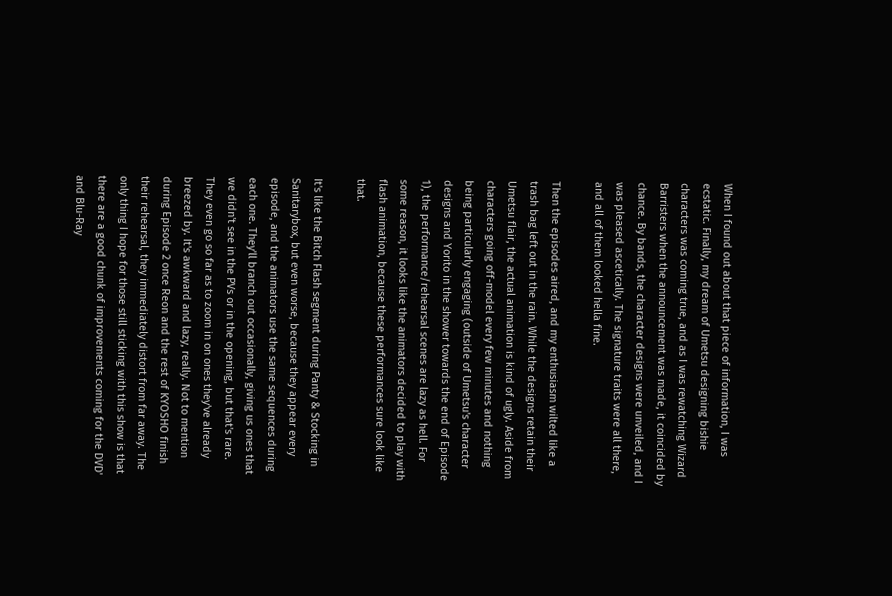When I found out about that piece of information, I was ecstatic. Finally, my dream of Umetsu designing bishie characters was coming true, and as I was rewatching Wizard Barristers when the announcement was made, it coincided by chance. By bands, the character designs were unveiled, and I was pleased ascetically. The signature traits were all there, and all of them looked hella fine.

Then the episodes aired, and my enthusiasm wilted like a trash bag left out in the rain. While the designs retain their Umetsu flair, the actual animation is kind of ugly. Aside from characters going off-model every few minutes and nothing being particularly engaging (outside of Umetsu's character designs and Yorito in the shower towards the end of Episode 1), the performance/rehearsal scenes are lazy as hell. For some reason, it looks like the animators decided to play with flash animation, because these performances sure look like that.

It's like the Bitch Flash segment during Panty & Stocking in Sanitarybox, but even worse, because they appear every episode, and the animators use the same sequences during each one. They'll branch out occasionally, giving us ones that we didn't see in the PVs or in the opening, but that's rare. They even go so far as to zoom in on ones they've already breezed by. It's awkward and lazy, really. Not to mention during Episode 2 once Reon and the rest of KYOSHO finish their rehearsal, they immediately distort from far away. The only thing I hope for those still sticking with this show is that there are a good chunk of improvements coming for the DVD' and Blu-Ray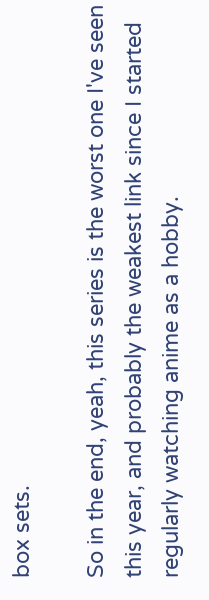box sets.

So in the end, yeah, this series is the worst one I've seen this year, and probably the weakest link since I started regularly watching anime as a hobby.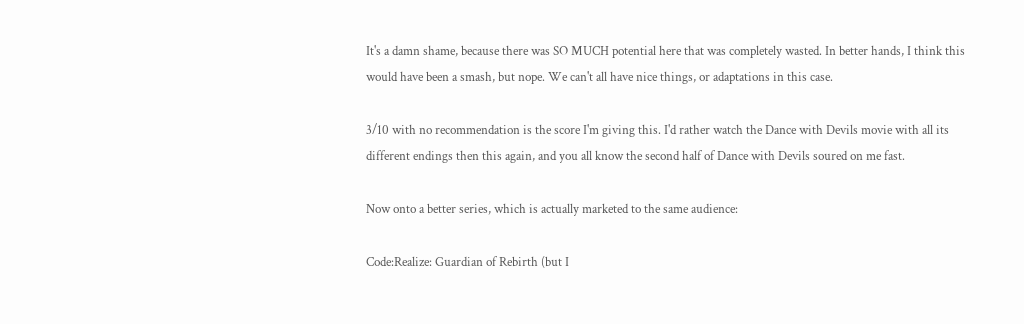It's a damn shame, because there was SO MUCH potential here that was completely wasted. In better hands, I think this would have been a smash, but nope. We can't all have nice things, or adaptations in this case.

3/10 with no recommendation is the score I'm giving this. I'd rather watch the Dance with Devils movie with all its different endings then this again, and you all know the second half of Dance with Devils soured on me fast.

Now onto a better series, which is actually marketed to the same audience:

Code:Realize: Guardian of Rebirth (but I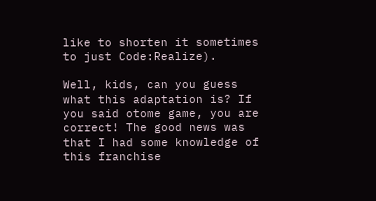like to shorten it sometimes to just Code:Realize).

Well, kids, can you guess what this adaptation is? If you said otome game, you are correct! The good news was that I had some knowledge of this franchise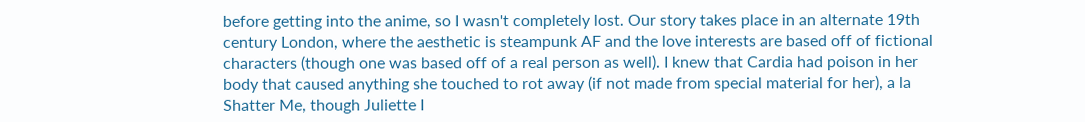before getting into the anime, so I wasn't completely lost. Our story takes place in an alternate 19th century London, where the aesthetic is steampunk AF and the love interests are based off of fictional characters (though one was based off of a real person as well). I knew that Cardia had poison in her body that caused anything she touched to rot away (if not made from special material for her), a la Shatter Me, though Juliette I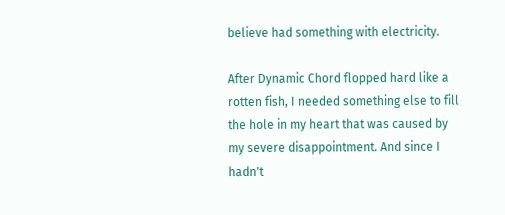believe had something with electricity.

After Dynamic Chord flopped hard like a rotten fish, I needed something else to fill the hole in my heart that was caused by my severe disappointment. And since I hadn't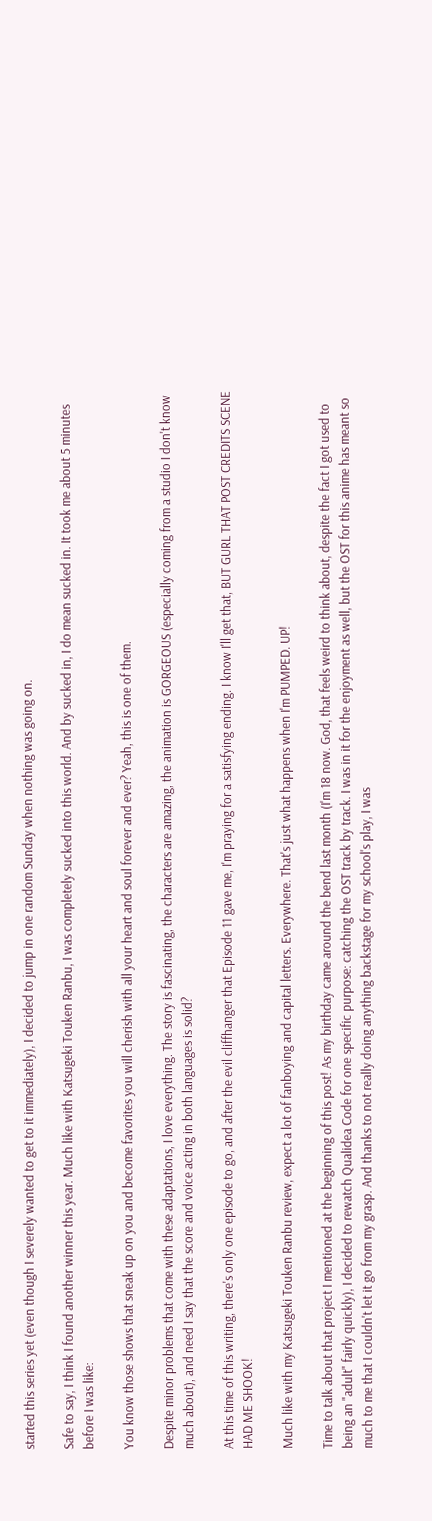started this series yet (even though I severely wanted to get to it immediately), I decided to jump in one random Sunday when nothing was going on.

Safe to say, I think I found another winner this year. Much like with Katsugeki Touken Ranbu, I was completely sucked into this world. And by sucked in, I do mean sucked in. It took me about 5 minutes before I was like:

You know those shows that sneak up on you and become favorites you will cherish with all your heart and soul forever and ever? Yeah, this is one of them.

Despite minor problems that come with these adaptations, I love everything. The story is fascinating, the characters are amazing, the animation is GORGEOUS (especially coming from a studio I don't know much about), and need I say that the score and voice acting in both languages is solid?

At this time of this writing, there's only one episode to go, and after the evil cliffhanger that Episode 11 gave me, I'm praying for a satisfying ending. I know I'll get that, BUT GURL THAT POST CREDITS SCENE HAD ME SHOOK!

Much like with my Katsugeki Touken Ranbu review, expect a lot of fanboying and capital letters. Everywhere. That's just what happens when I'm PUMPED. UP!

Time to talk about that project I mentioned at the beginning of this post! As my birthday came around the bend last month (I'm 18 now. God, that feels weird to think about, despite the fact I got used to being an "adult" fairly quickly), I decided to rewatch Qualidea Code for one specific purpose: catching the OST track by track. I was in it for the enjoyment as well, but the OST for this anime has meant so much to me that I couldn't let it go from my grasp. And thanks to not really doing anything backstage for my school's play, I was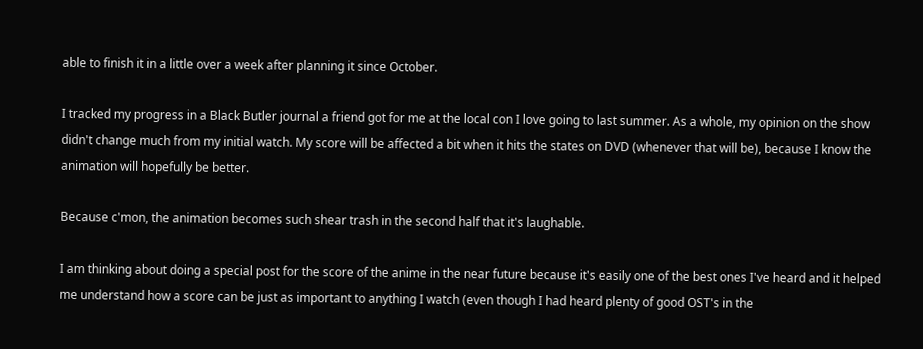able to finish it in a little over a week after planning it since October.

I tracked my progress in a Black Butler journal a friend got for me at the local con I love going to last summer. As a whole, my opinion on the show didn't change much from my initial watch. My score will be affected a bit when it hits the states on DVD (whenever that will be), because I know the animation will hopefully be better.

Because c'mon, the animation becomes such shear trash in the second half that it's laughable.

I am thinking about doing a special post for the score of the anime in the near future because it's easily one of the best ones I've heard and it helped me understand how a score can be just as important to anything I watch (even though I had heard plenty of good OST's in the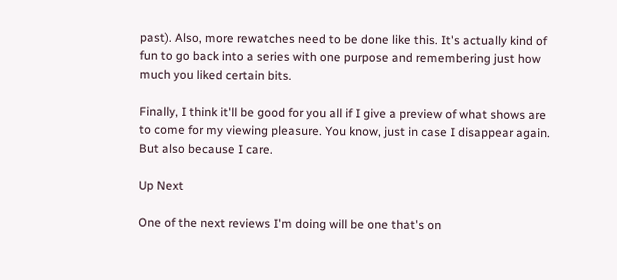past). Also, more rewatches need to be done like this. It's actually kind of fun to go back into a series with one purpose and remembering just how much you liked certain bits.

Finally, I think it'll be good for you all if I give a preview of what shows are to come for my viewing pleasure. You know, just in case I disappear again. But also because I care.

Up Next

One of the next reviews I'm doing will be one that's on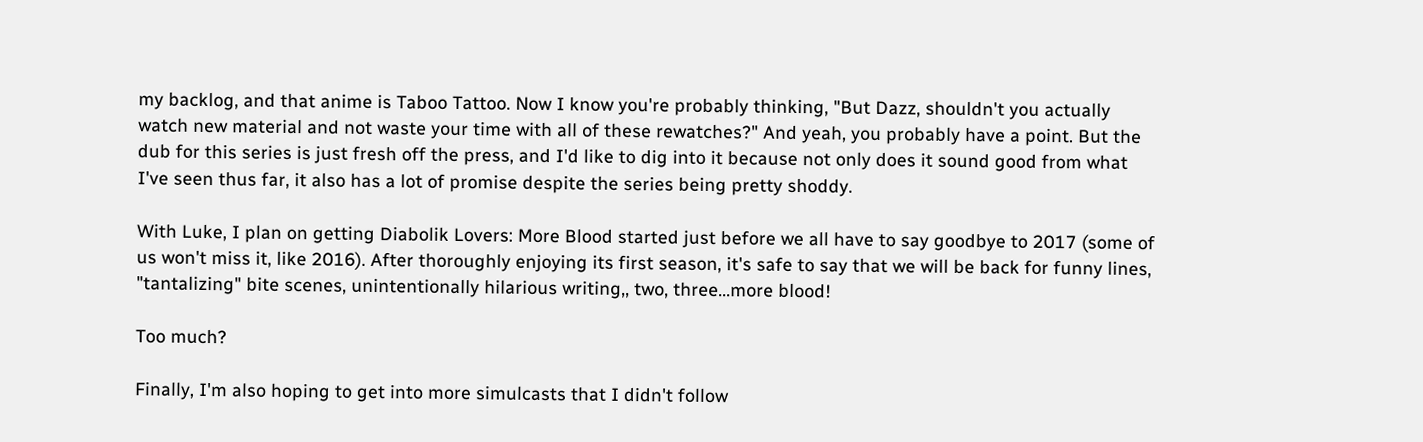my backlog, and that anime is Taboo Tattoo. Now I know you're probably thinking, "But Dazz, shouldn't you actually watch new material and not waste your time with all of these rewatches?" And yeah, you probably have a point. But the dub for this series is just fresh off the press, and I'd like to dig into it because not only does it sound good from what I've seen thus far, it also has a lot of promise despite the series being pretty shoddy.

With Luke, I plan on getting Diabolik Lovers: More Blood started just before we all have to say goodbye to 2017 (some of us won't miss it, like 2016). After thoroughly enjoying its first season, it's safe to say that we will be back for funny lines, "tantalizing" bite scenes, unintentionally hilarious writing,, two, three...more blood!

Too much?

Finally, I'm also hoping to get into more simulcasts that I didn't follow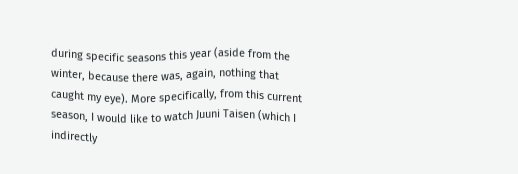during specific seasons this year (aside from the winter, because there was, again, nothing that caught my eye). More specifically, from this current season, I would like to watch Juuni Taisen (which I indirectly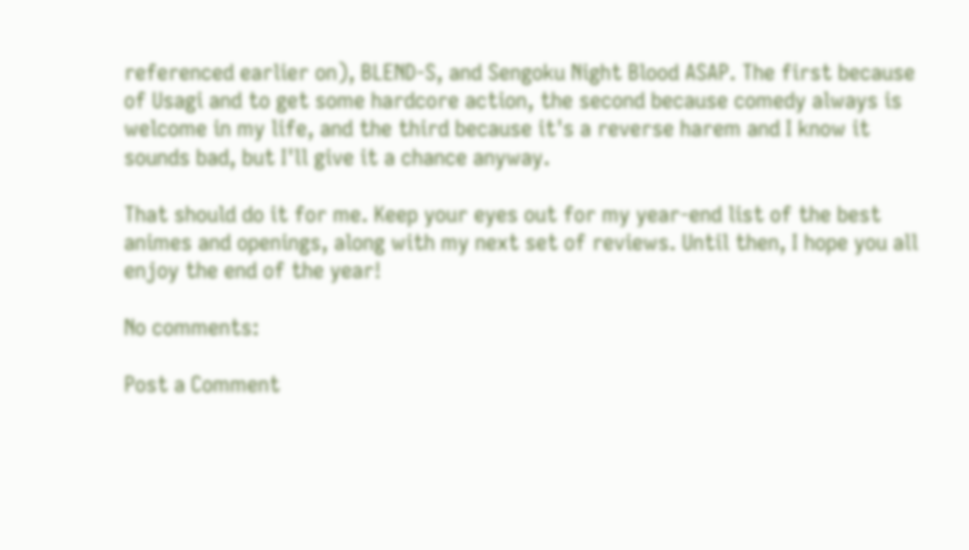referenced earlier on), BLEND-S, and Sengoku Night Blood ASAP. The first because of Usagi and to get some hardcore action, the second because comedy always is welcome in my life, and the third because it's a reverse harem and I know it sounds bad, but I'll give it a chance anyway.

That should do it for me. Keep your eyes out for my year-end list of the best animes and openings, along with my next set of reviews. Until then, I hope you all enjoy the end of the year!

No comments:

Post a Comment